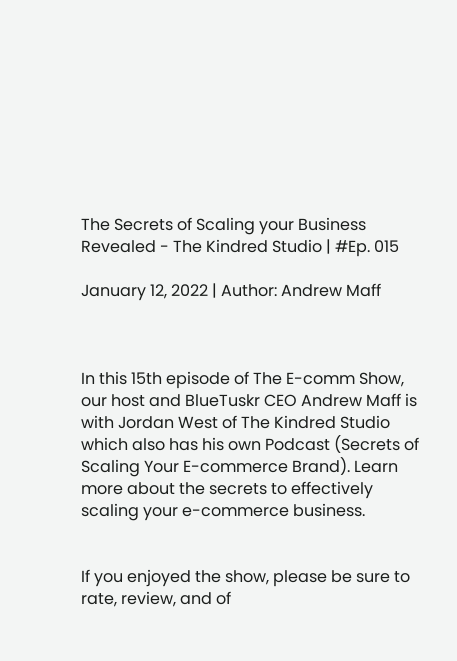The Secrets of Scaling your Business Revealed - The Kindred Studio | #Ep. 015

January 12, 2022 | Author: Andrew Maff



In this 15th episode of The E-comm Show, our host and BlueTuskr CEO Andrew Maff is with Jordan West of The Kindred Studio which also has his own Podcast (Secrets of Scaling Your E-commerce Brand). Learn more about the secrets to effectively scaling your e-commerce business.


If you enjoyed the show, please be sure to rate, review, and of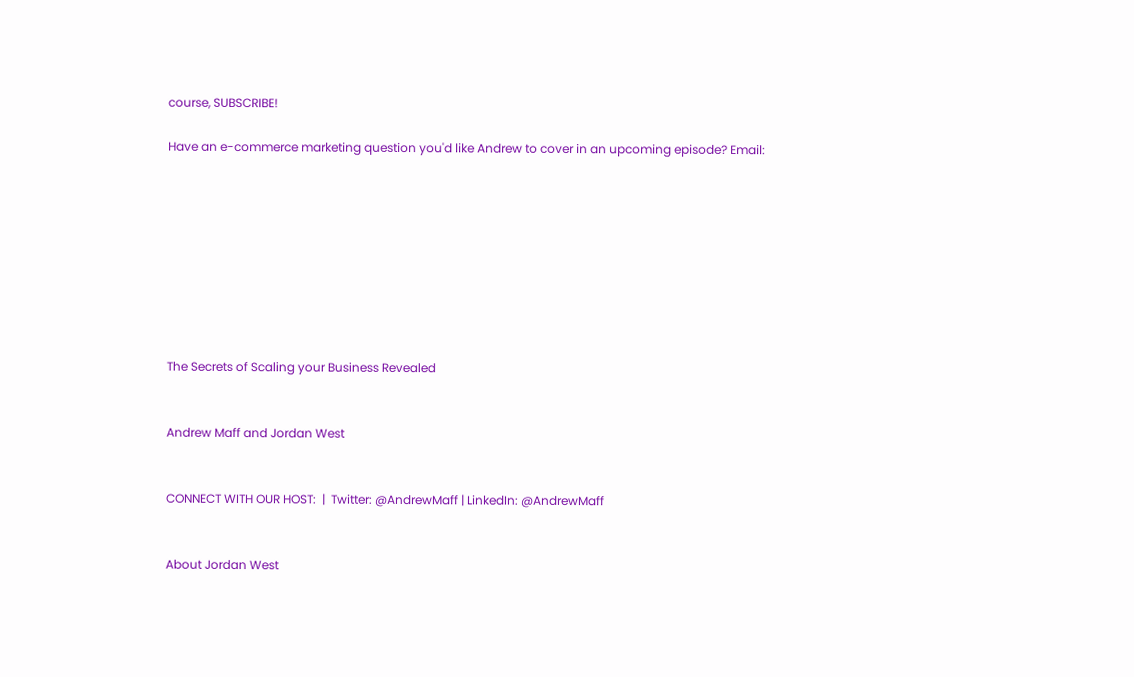course, SUBSCRIBE!

Have an e-commerce marketing question you'd like Andrew to cover in an upcoming episode? Email:









The Secrets of Scaling your Business Revealed


Andrew Maff and Jordan West


CONNECT WITH OUR HOST:  |  Twitter: @AndrewMaff | LinkedIn: @AndrewMaff


About Jordan West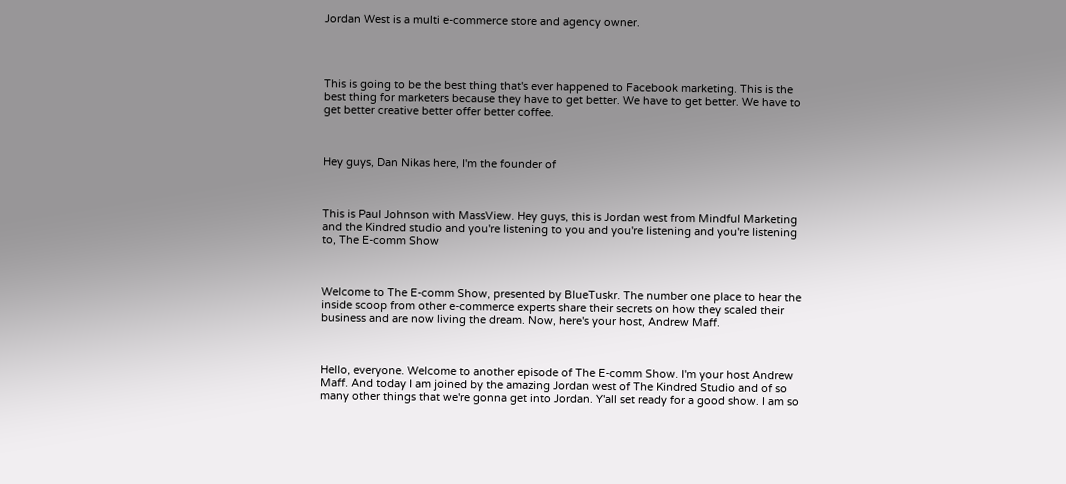Jordan West is a multi e-commerce store and agency owner.




This is going to be the best thing that's ever happened to Facebook marketing. This is the best thing for marketers because they have to get better. We have to get better. We have to get better creative better offer better coffee.



Hey guys, Dan Nikas here, I'm the founder of



This is Paul Johnson with MassView. Hey guys, this is Jordan west from Mindful Marketing and the Kindred studio and you're listening to you and you're listening and you're listening to, The E-comm Show



Welcome to The E-comm Show, presented by BlueTuskr. The number one place to hear the inside scoop from other e-commerce experts share their secrets on how they scaled their business and are now living the dream. Now, here's your host, Andrew Maff.



Hello, everyone. Welcome to another episode of The E-comm Show. I'm your host Andrew Maff. And today I am joined by the amazing Jordan west of The Kindred Studio and of so many other things that we're gonna get into Jordan. Y'all set ready for a good show. I am so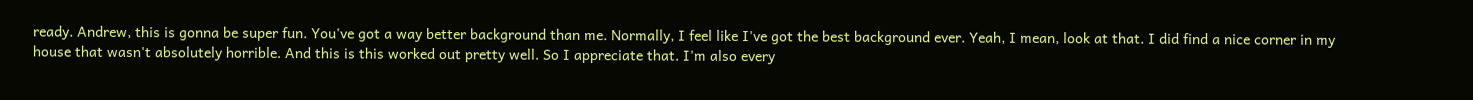ready. Andrew, this is gonna be super fun. You've got a way better background than me. Normally, I feel like I've got the best background ever. Yeah, I mean, look at that. I did find a nice corner in my house that wasn't absolutely horrible. And this is this worked out pretty well. So I appreciate that. I'm also every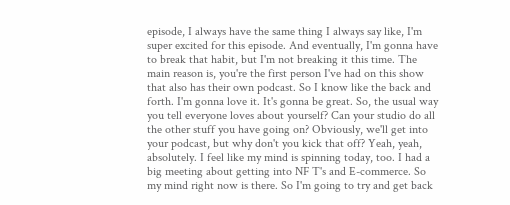episode, I always have the same thing I always say like, I'm super excited for this episode. And eventually, I'm gonna have to break that habit, but I'm not breaking it this time. The main reason is, you're the first person I've had on this show that also has their own podcast. So I know like the back and forth. I'm gonna love it. It's gonna be great. So, the usual way you tell everyone loves about yourself? Can your studio do all the other stuff you have going on? Obviously, we'll get into your podcast, but why don't you kick that off? Yeah, yeah, absolutely. I feel like my mind is spinning today, too. I had a big meeting about getting into NF T's and E-commerce. So my mind right now is there. So I'm going to try and get back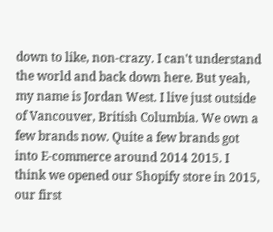down to like, non-crazy. I can't understand the world and back down here. But yeah, my name is Jordan West. I live just outside of Vancouver, British Columbia. We own a few brands now. Quite a few brands got into E-commerce around 2014 2015. I think we opened our Shopify store in 2015, our first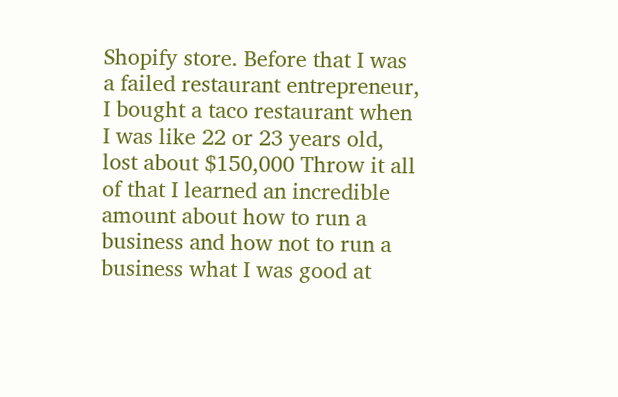Shopify store. Before that I was a failed restaurant entrepreneur, I bought a taco restaurant when I was like 22 or 23 years old, lost about $150,000 Throw it all of that I learned an incredible amount about how to run a business and how not to run a business what I was good at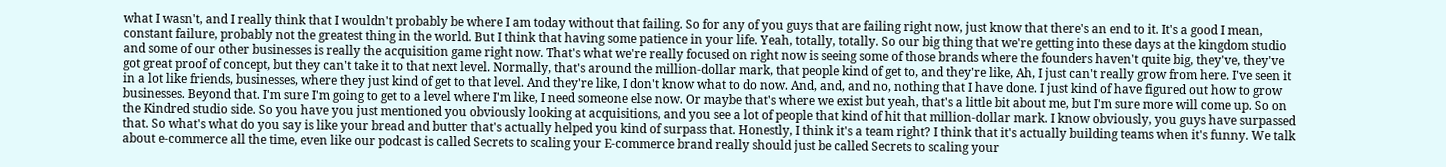what I wasn't, and I really think that I wouldn't probably be where I am today without that failing. So for any of you guys that are failing right now, just know that there's an end to it. It's a good I mean, constant failure, probably not the greatest thing in the world. But I think that having some patience in your life. Yeah, totally, totally. So our big thing that we're getting into these days at the kingdom studio and some of our other businesses is really the acquisition game right now. That's what we're really focused on right now is seeing some of those brands where the founders haven't quite big, they've, they've got great proof of concept, but they can't take it to that next level. Normally, that's around the million-dollar mark, that people kind of get to, and they're like, Ah, I just can't really grow from here. I've seen it in a lot like friends, businesses, where they just kind of get to that level. And they're like, I don't know what to do now. And, and, and no, nothing that I have done. I just kind of have figured out how to grow businesses. Beyond that. I'm sure I'm going to get to a level where I'm like, I need someone else now. Or maybe that's where we exist but yeah, that's a little bit about me, but I'm sure more will come up. So on the Kindred studio side. So you have you just mentioned you obviously looking at acquisitions, and you see a lot of people that kind of hit that million-dollar mark. I know obviously, you guys have surpassed that. So what's what do you say is like your bread and butter that's actually helped you kind of surpass that. Honestly, I think it's a team right? I think that it's actually building teams when it's funny. We talk about e-commerce all the time, even like our podcast is called Secrets to scaling your E-commerce brand really should just be called Secrets to scaling your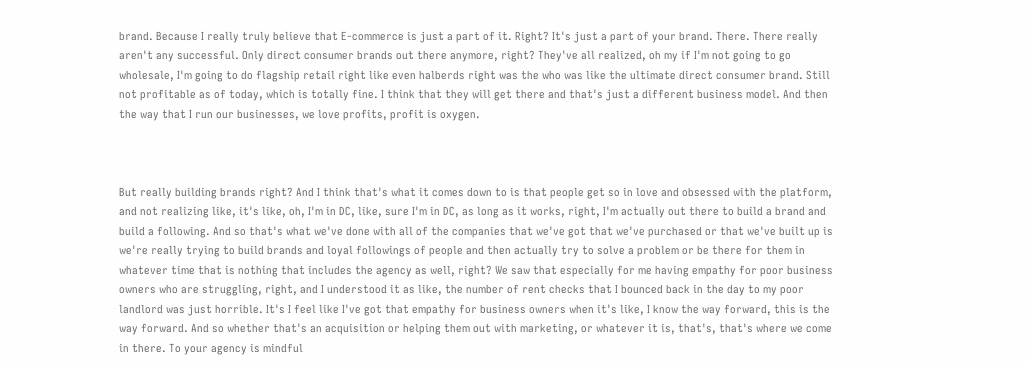brand. Because I really truly believe that E-commerce is just a part of it. Right? It's just a part of your brand. There. There really aren't any successful. Only direct consumer brands out there anymore, right? They've all realized, oh my if I'm not going to go wholesale, I'm going to do flagship retail right like even halberds right was the who was like the ultimate direct consumer brand. Still not profitable as of today, which is totally fine. I think that they will get there and that's just a different business model. And then the way that I run our businesses, we love profits, profit is oxygen.



But really building brands right? And I think that's what it comes down to is that people get so in love and obsessed with the platform, and not realizing like, it's like, oh, I'm in DC, like, sure I'm in DC, as long as it works, right, I'm actually out there to build a brand and build a following. And so that's what we've done with all of the companies that we've got that we've purchased or that we've built up is we're really trying to build brands and loyal followings of people and then actually try to solve a problem or be there for them in whatever time that is nothing that includes the agency as well, right? We saw that especially for me having empathy for poor business owners who are struggling, right, and I understood it as like, the number of rent checks that I bounced back in the day to my poor landlord was just horrible. It's I feel like I've got that empathy for business owners when it's like, I know the way forward, this is the way forward. And so whether that's an acquisition or helping them out with marketing, or whatever it is, that's, that's where we come in there. To your agency is mindful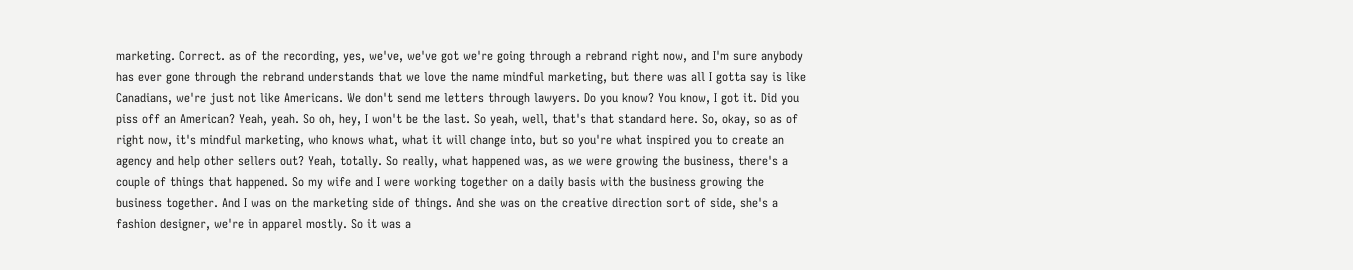marketing. Correct. as of the recording, yes, we've, we've got we're going through a rebrand right now, and I'm sure anybody has ever gone through the rebrand understands that we love the name mindful marketing, but there was all I gotta say is like Canadians, we're just not like Americans. We don't send me letters through lawyers. Do you know? You know, I got it. Did you piss off an American? Yeah, yeah. So oh, hey, I won't be the last. So yeah, well, that's that standard here. So, okay, so as of right now, it's mindful marketing, who knows what, what it will change into, but so you're what inspired you to create an agency and help other sellers out? Yeah, totally. So really, what happened was, as we were growing the business, there's a couple of things that happened. So my wife and I were working together on a daily basis with the business growing the business together. And I was on the marketing side of things. And she was on the creative direction sort of side, she's a fashion designer, we're in apparel mostly. So it was a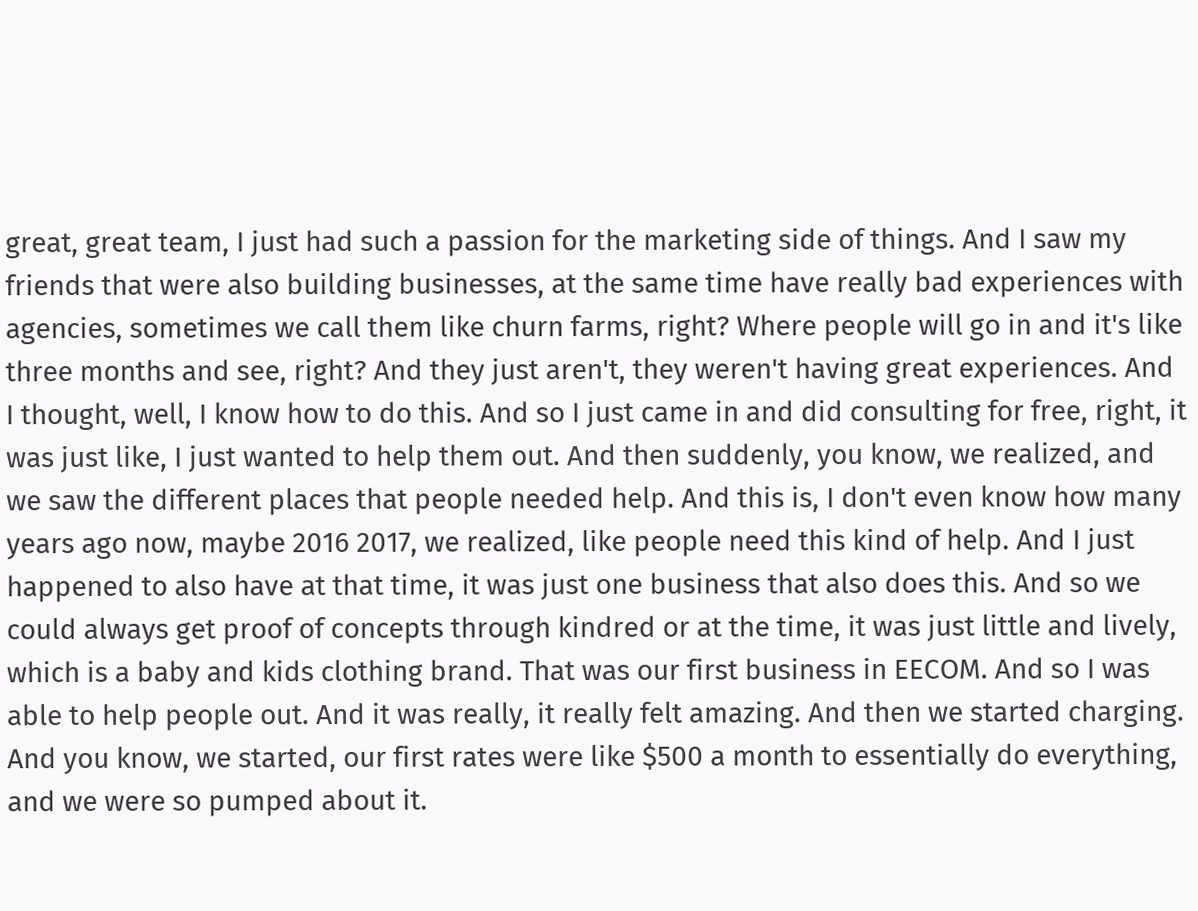great, great team, I just had such a passion for the marketing side of things. And I saw my friends that were also building businesses, at the same time have really bad experiences with agencies, sometimes we call them like churn farms, right? Where people will go in and it's like three months and see, right? And they just aren't, they weren't having great experiences. And I thought, well, I know how to do this. And so I just came in and did consulting for free, right, it was just like, I just wanted to help them out. And then suddenly, you know, we realized, and we saw the different places that people needed help. And this is, I don't even know how many years ago now, maybe 2016 2017, we realized, like people need this kind of help. And I just happened to also have at that time, it was just one business that also does this. And so we could always get proof of concepts through kindred or at the time, it was just little and lively, which is a baby and kids clothing brand. That was our first business in EECOM. And so I was able to help people out. And it was really, it really felt amazing. And then we started charging. And you know, we started, our first rates were like $500 a month to essentially do everything, and we were so pumped about it.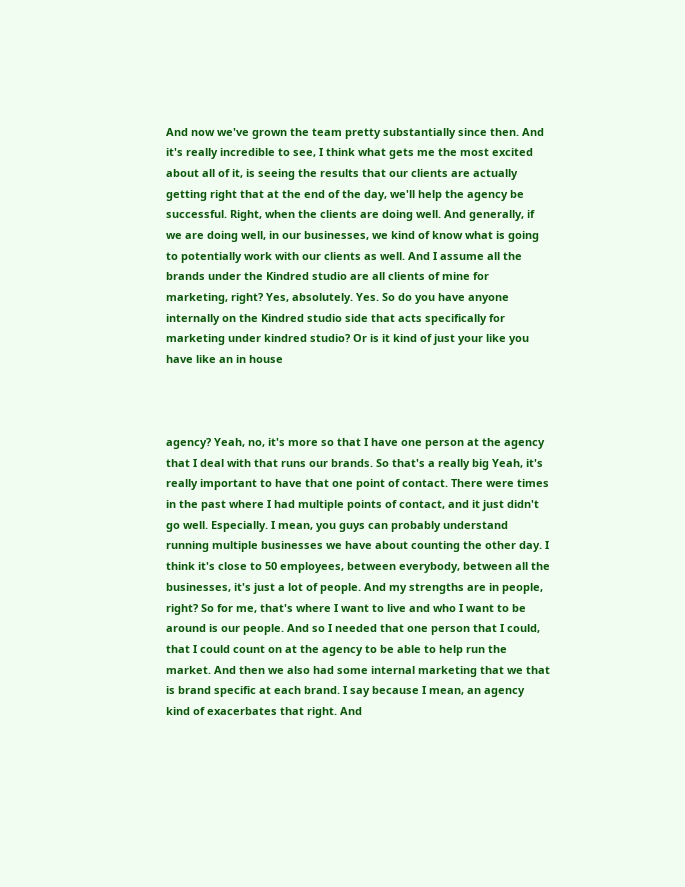And now we've grown the team pretty substantially since then. And it's really incredible to see, I think what gets me the most excited about all of it, is seeing the results that our clients are actually getting right that at the end of the day, we'll help the agency be successful. Right, when the clients are doing well. And generally, if we are doing well, in our businesses, we kind of know what is going to potentially work with our clients as well. And I assume all the brands under the Kindred studio are all clients of mine for marketing, right? Yes, absolutely. Yes. So do you have anyone internally on the Kindred studio side that acts specifically for marketing under kindred studio? Or is it kind of just your like you have like an in house



agency? Yeah, no, it's more so that I have one person at the agency that I deal with that runs our brands. So that's a really big Yeah, it's really important to have that one point of contact. There were times in the past where I had multiple points of contact, and it just didn't go well. Especially. I mean, you guys can probably understand running multiple businesses we have about counting the other day. I think it's close to 50 employees, between everybody, between all the businesses, it's just a lot of people. And my strengths are in people, right? So for me, that's where I want to live and who I want to be around is our people. And so I needed that one person that I could, that I could count on at the agency to be able to help run the market. And then we also had some internal marketing that we that is brand specific at each brand. I say because I mean, an agency kind of exacerbates that right. And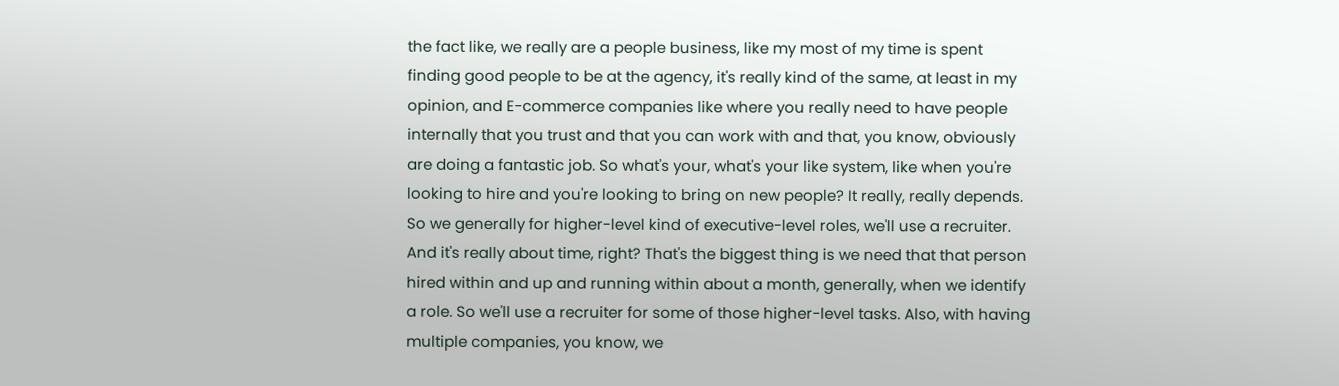the fact like, we really are a people business, like my most of my time is spent finding good people to be at the agency, it's really kind of the same, at least in my opinion, and E-commerce companies like where you really need to have people internally that you trust and that you can work with and that, you know, obviously are doing a fantastic job. So what's your, what's your like system, like when you're looking to hire and you're looking to bring on new people? It really, really depends. So we generally for higher-level kind of executive-level roles, we'll use a recruiter. And it's really about time, right? That's the biggest thing is we need that that person hired within and up and running within about a month, generally, when we identify a role. So we'll use a recruiter for some of those higher-level tasks. Also, with having multiple companies, you know, we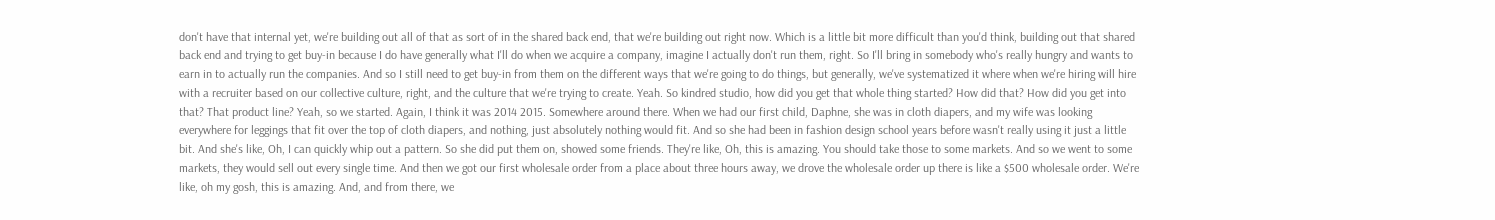don't have that internal yet, we're building out all of that as sort of in the shared back end, that we're building out right now. Which is a little bit more difficult than you'd think, building out that shared back end and trying to get buy-in because I do have generally what I'll do when we acquire a company, imagine I actually don't run them, right. So I'll bring in somebody who's really hungry and wants to earn in to actually run the companies. And so I still need to get buy-in from them on the different ways that we're going to do things, but generally, we've systematized it where when we're hiring will hire with a recruiter based on our collective culture, right, and the culture that we're trying to create. Yeah. So kindred studio, how did you get that whole thing started? How did that? How did you get into that? That product line? Yeah, so we started. Again, I think it was 2014 2015. Somewhere around there. When we had our first child, Daphne, she was in cloth diapers, and my wife was looking everywhere for leggings that fit over the top of cloth diapers, and nothing, just absolutely nothing would fit. And so she had been in fashion design school years before wasn't really using it just a little bit. And she's like, Oh, I can quickly whip out a pattern. So she did put them on, showed some friends. They're like, Oh, this is amazing. You should take those to some markets. And so we went to some markets, they would sell out every single time. And then we got our first wholesale order from a place about three hours away, we drove the wholesale order up there is like a $500 wholesale order. We're like, oh my gosh, this is amazing. And, and from there, we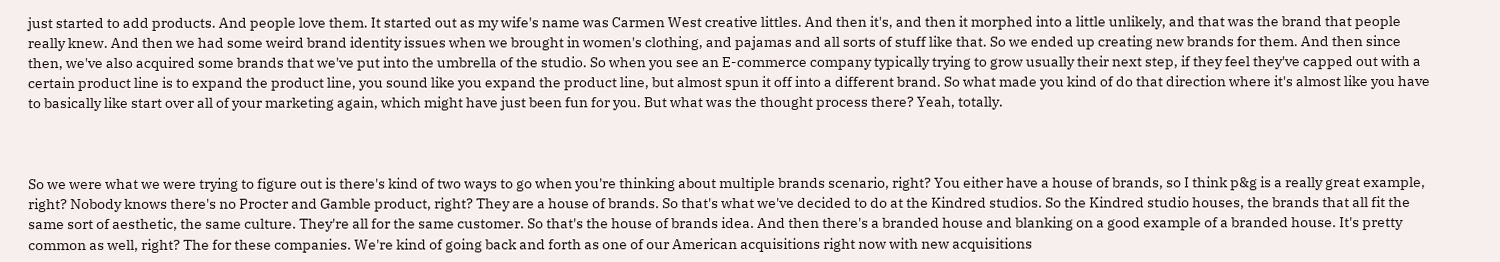just started to add products. And people love them. It started out as my wife's name was Carmen West creative littles. And then it's, and then it morphed into a little unlikely, and that was the brand that people really knew. And then we had some weird brand identity issues when we brought in women's clothing, and pajamas and all sorts of stuff like that. So we ended up creating new brands for them. And then since then, we've also acquired some brands that we've put into the umbrella of the studio. So when you see an E-commerce company typically trying to grow usually their next step, if they feel they've capped out with a certain product line is to expand the product line, you sound like you expand the product line, but almost spun it off into a different brand. So what made you kind of do that direction where it's almost like you have to basically like start over all of your marketing again, which might have just been fun for you. But what was the thought process there? Yeah, totally.



So we were what we were trying to figure out is there's kind of two ways to go when you're thinking about multiple brands scenario, right? You either have a house of brands, so I think p&g is a really great example, right? Nobody knows there's no Procter and Gamble product, right? They are a house of brands. So that's what we've decided to do at the Kindred studios. So the Kindred studio houses, the brands that all fit the same sort of aesthetic, the same culture. They're all for the same customer. So that's the house of brands idea. And then there's a branded house and blanking on a good example of a branded house. It's pretty common as well, right? The for these companies. We're kind of going back and forth as one of our American acquisitions right now with new acquisitions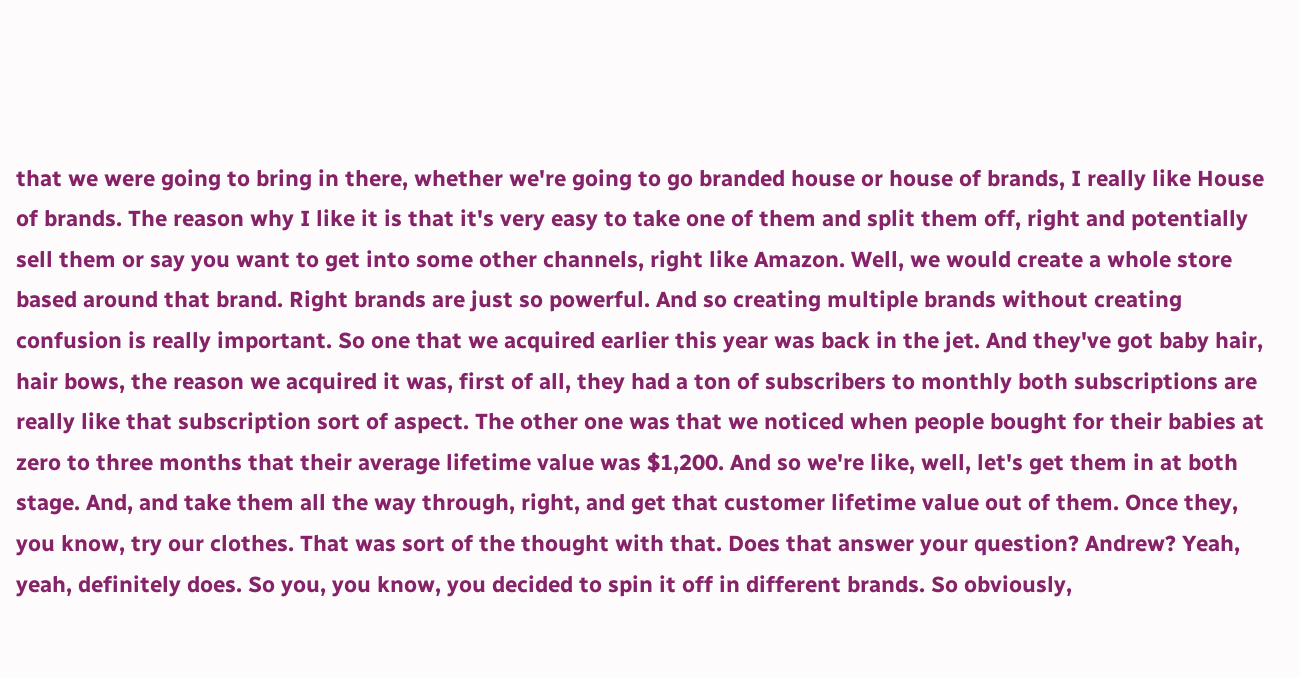that we were going to bring in there, whether we're going to go branded house or house of brands, I really like House of brands. The reason why I like it is that it's very easy to take one of them and split them off, right and potentially sell them or say you want to get into some other channels, right like Amazon. Well, we would create a whole store based around that brand. Right brands are just so powerful. And so creating multiple brands without creating confusion is really important. So one that we acquired earlier this year was back in the jet. And they've got baby hair, hair bows, the reason we acquired it was, first of all, they had a ton of subscribers to monthly both subscriptions are really like that subscription sort of aspect. The other one was that we noticed when people bought for their babies at zero to three months that their average lifetime value was $1,200. And so we're like, well, let's get them in at both stage. And, and take them all the way through, right, and get that customer lifetime value out of them. Once they, you know, try our clothes. That was sort of the thought with that. Does that answer your question? Andrew? Yeah, yeah, definitely does. So you, you know, you decided to spin it off in different brands. So obviously,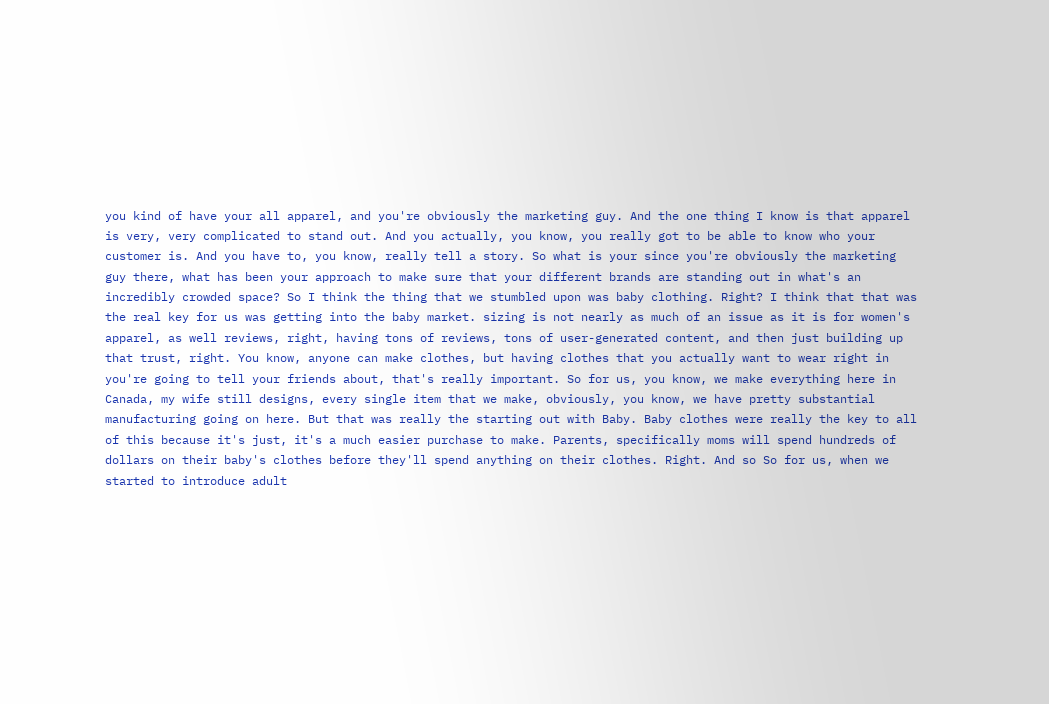you kind of have your all apparel, and you're obviously the marketing guy. And the one thing I know is that apparel is very, very complicated to stand out. And you actually, you know, you really got to be able to know who your customer is. And you have to, you know, really tell a story. So what is your since you're obviously the marketing guy there, what has been your approach to make sure that your different brands are standing out in what's an incredibly crowded space? So I think the thing that we stumbled upon was baby clothing. Right? I think that that was the real key for us was getting into the baby market. sizing is not nearly as much of an issue as it is for women's apparel, as well reviews, right, having tons of reviews, tons of user-generated content, and then just building up that trust, right. You know, anyone can make clothes, but having clothes that you actually want to wear right in you're going to tell your friends about, that's really important. So for us, you know, we make everything here in Canada, my wife still designs, every single item that we make, obviously, you know, we have pretty substantial manufacturing going on here. But that was really the starting out with Baby. Baby clothes were really the key to all of this because it's just, it's a much easier purchase to make. Parents, specifically moms will spend hundreds of dollars on their baby's clothes before they'll spend anything on their clothes. Right. And so So for us, when we started to introduce adult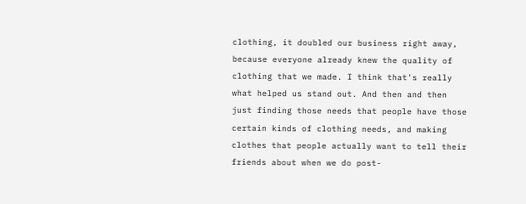clothing, it doubled our business right away, because everyone already knew the quality of clothing that we made. I think that's really what helped us stand out. And then and then just finding those needs that people have those certain kinds of clothing needs, and making clothes that people actually want to tell their friends about when we do post-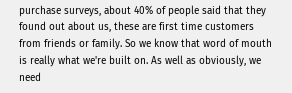purchase surveys, about 40% of people said that they found out about us, these are first time customers from friends or family. So we know that word of mouth is really what we're built on. As well as obviously, we need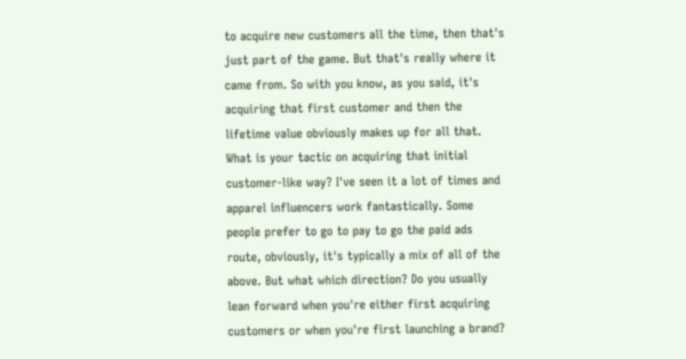to acquire new customers all the time, then that's just part of the game. But that's really where it came from. So with you know, as you said, it's acquiring that first customer and then the lifetime value obviously makes up for all that. What is your tactic on acquiring that initial customer-like way? I've seen it a lot of times and apparel influencers work fantastically. Some people prefer to go to pay to go the paid ads route, obviously, it's typically a mix of all of the above. But what which direction? Do you usually lean forward when you're either first acquiring customers or when you're first launching a brand?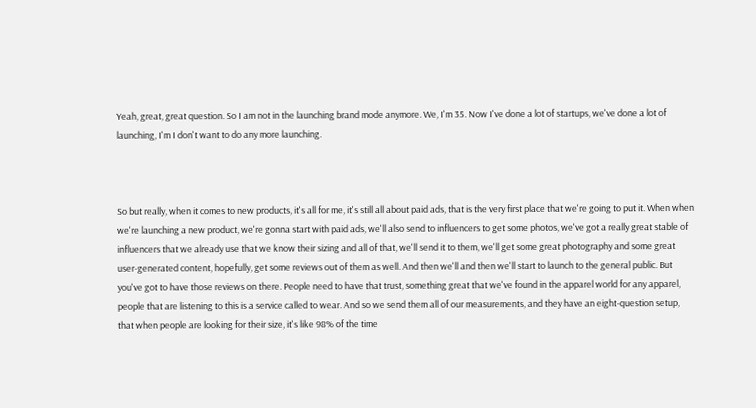Yeah, great, great question. So I am not in the launching brand mode anymore. We, I'm 35. Now I've done a lot of startups, we've done a lot of launching, I'm I don't want to do any more launching.



So but really, when it comes to new products, it's all for me, it's still all about paid ads, that is the very first place that we're going to put it. When when we're launching a new product, we're gonna start with paid ads, we'll also send to influencers to get some photos, we've got a really great stable of influencers that we already use that we know their sizing and all of that, we'll send it to them, we'll get some great photography and some great user-generated content, hopefully, get some reviews out of them as well. And then we'll and then we'll start to launch to the general public. But you've got to have those reviews on there. People need to have that trust, something great that we've found in the apparel world for any apparel, people that are listening to this is a service called to wear. And so we send them all of our measurements, and they have an eight-question setup, that when people are looking for their size, it's like 98% of the time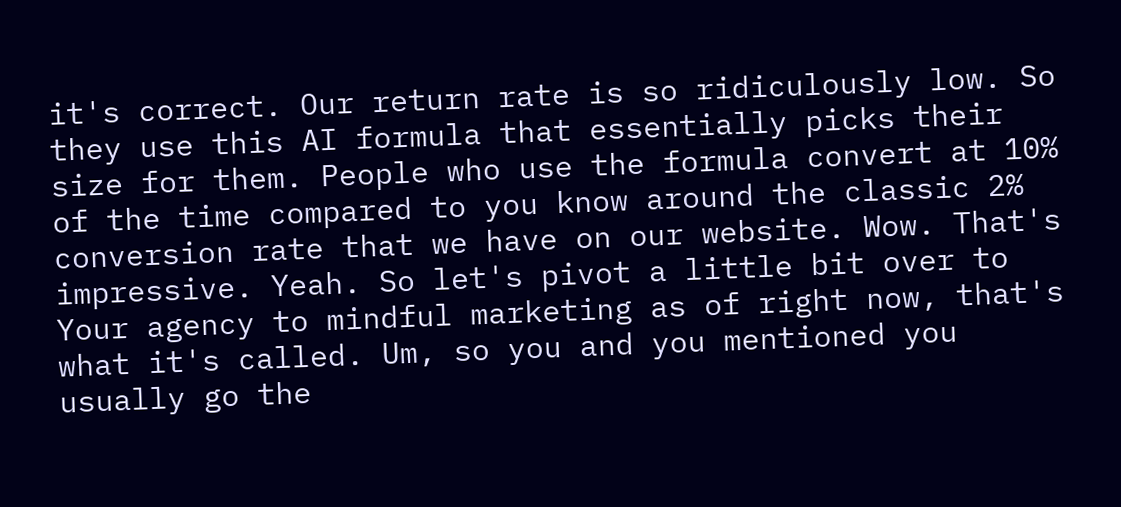it's correct. Our return rate is so ridiculously low. So they use this AI formula that essentially picks their size for them. People who use the formula convert at 10% of the time compared to you know around the classic 2% conversion rate that we have on our website. Wow. That's impressive. Yeah. So let's pivot a little bit over to Your agency to mindful marketing as of right now, that's what it's called. Um, so you and you mentioned you usually go the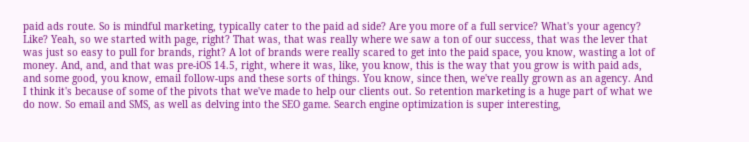paid ads route. So is mindful marketing, typically cater to the paid ad side? Are you more of a full service? What's your agency? Like? Yeah, so we started with page, right? That was, that was really where we saw a ton of our success, that was the lever that was just so easy to pull for brands, right? A lot of brands were really scared to get into the paid space, you know, wasting a lot of money. And, and, and that was pre-iOS 14.5, right, where it was, like, you know, this is the way that you grow is with paid ads, and some good, you know, email follow-ups and these sorts of things. You know, since then, we've really grown as an agency. And I think it's because of some of the pivots that we've made to help our clients out. So retention marketing is a huge part of what we do now. So email and SMS, as well as delving into the SEO game. Search engine optimization is super interesting,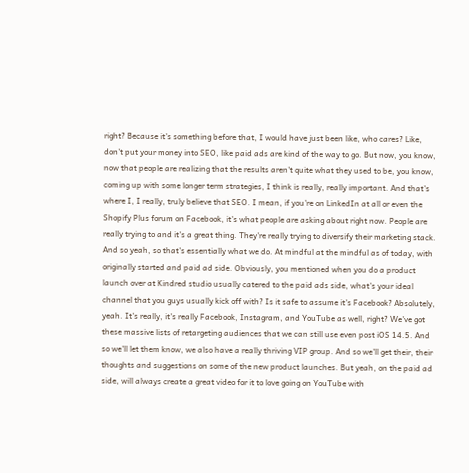right? Because it's something before that, I would have just been like, who cares? Like, don't put your money into SEO, like paid ads are kind of the way to go. But now, you know, now that people are realizing that the results aren't quite what they used to be, you know, coming up with some longer term strategies, I think is really, really important. And that's where I, I really, truly believe that SEO. I mean, if you're on LinkedIn at all or even the Shopify Plus forum on Facebook, it's what people are asking about right now. People are really trying to and it's a great thing. They're really trying to diversify their marketing stack. And so yeah, so that's essentially what we do. At mindful at the mindful as of today, with originally started and paid ad side. Obviously, you mentioned when you do a product launch over at Kindred studio usually catered to the paid ads side, what's your ideal channel that you guys usually kick off with? Is it safe to assume it's Facebook? Absolutely, yeah. It's really, it's really Facebook, Instagram, and YouTube as well, right? We've got these massive lists of retargeting audiences that we can still use even post iOS 14.5. And so we'll let them know, we also have a really thriving VIP group. And so we'll get their, their thoughts and suggestions on some of the new product launches. But yeah, on the paid ad side, will always create a great video for it to love going on YouTube with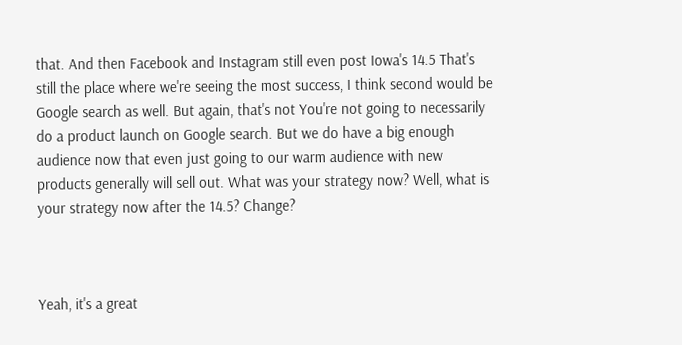that. And then Facebook and Instagram still even post Iowa's 14.5 That's still the place where we're seeing the most success, I think second would be Google search as well. But again, that's not You're not going to necessarily do a product launch on Google search. But we do have a big enough audience now that even just going to our warm audience with new products generally will sell out. What was your strategy now? Well, what is your strategy now after the 14.5? Change?



Yeah, it's a great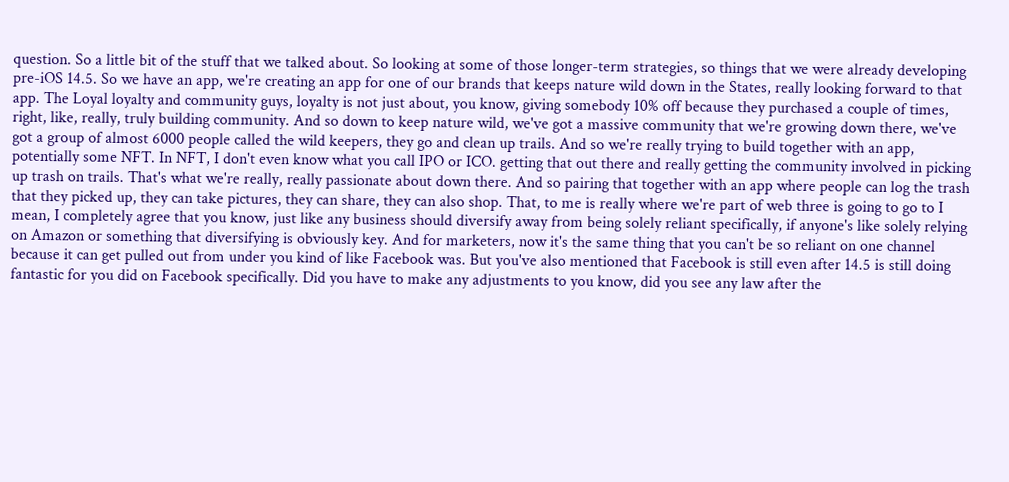question. So a little bit of the stuff that we talked about. So looking at some of those longer-term strategies, so things that we were already developing pre-iOS 14.5. So we have an app, we're creating an app for one of our brands that keeps nature wild down in the States, really looking forward to that app. The Loyal loyalty and community guys, loyalty is not just about, you know, giving somebody 10% off because they purchased a couple of times, right, like, really, truly building community. And so down to keep nature wild, we've got a massive community that we're growing down there, we've got a group of almost 6000 people called the wild keepers, they go and clean up trails. And so we're really trying to build together with an app, potentially some NFT. In NFT, I don't even know what you call IPO or ICO. getting that out there and really getting the community involved in picking up trash on trails. That's what we're really, really passionate about down there. And so pairing that together with an app where people can log the trash that they picked up, they can take pictures, they can share, they can also shop. That, to me is really where we're part of web three is going to go to I mean, I completely agree that you know, just like any business should diversify away from being solely reliant specifically, if anyone's like solely relying on Amazon or something that diversifying is obviously key. And for marketers, now it's the same thing that you can't be so reliant on one channel because it can get pulled out from under you kind of like Facebook was. But you've also mentioned that Facebook is still even after 14.5 is still doing fantastic for you did on Facebook specifically. Did you have to make any adjustments to you know, did you see any law after the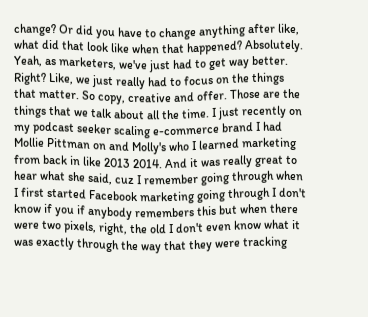change? Or did you have to change anything after like, what did that look like when that happened? Absolutely. Yeah, as marketers, we've just had to get way better. Right? Like, we just really had to focus on the things that matter. So copy, creative and offer. Those are the things that we talk about all the time. I just recently on my podcast seeker scaling e-commerce brand I had Mollie Pittman on and Molly's who I learned marketing from back in like 2013 2014. And it was really great to hear what she said, cuz I remember going through when I first started Facebook marketing going through I don't know if you if anybody remembers this but when there were two pixels, right, the old I don't even know what it was exactly through the way that they were tracking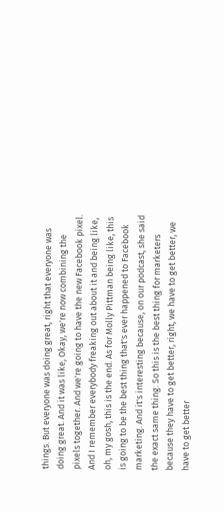things. But everyone was doing great, right that everyone was doing great. And it was like, Okay, we're now combining the pixels together. And we're going to have the new Facebook pixel. And I remember everybody freaking out about it and being like, oh, my gosh, this is the end. As for Molly Pittman being like, this is going to be the best thing that's ever happened to Facebook marketing. And it's interesting because, on our podcast, she said the exact same thing. So this is the best thing for marketers because they have to get better, right, we have to get better, we have to get better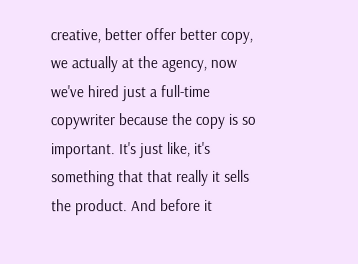creative, better offer better copy, we actually at the agency, now we've hired just a full-time copywriter because the copy is so important. It's just like, it's something that that really it sells the product. And before it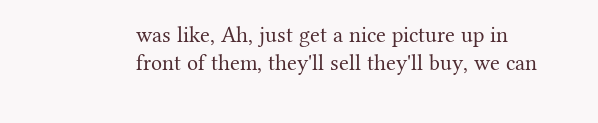was like, Ah, just get a nice picture up in front of them, they'll sell they'll buy, we can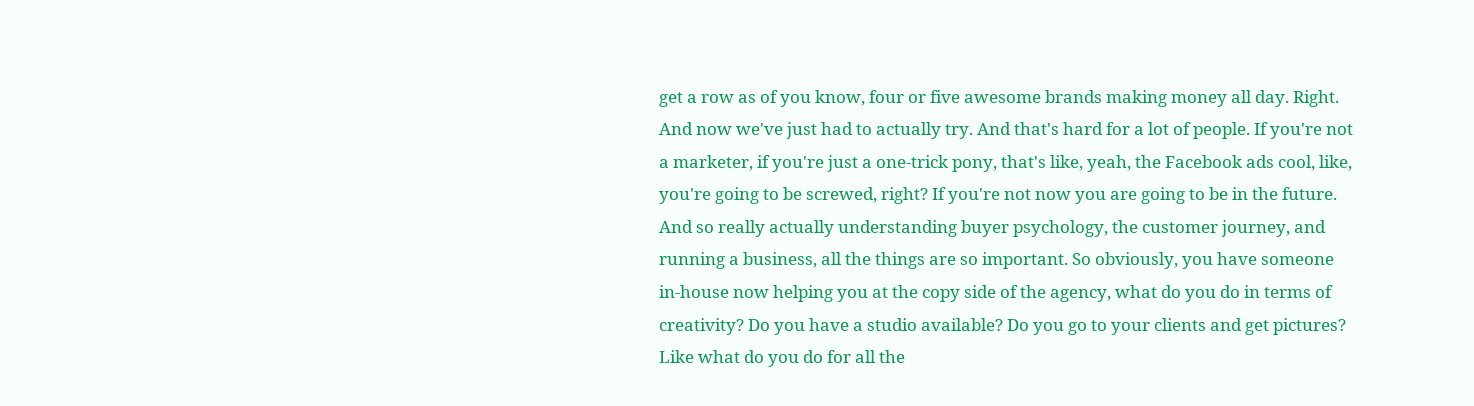get a row as of you know, four or five awesome brands making money all day. Right. And now we've just had to actually try. And that's hard for a lot of people. If you're not a marketer, if you're just a one-trick pony, that's like, yeah, the Facebook ads cool, like, you're going to be screwed, right? If you're not now you are going to be in the future. And so really actually understanding buyer psychology, the customer journey, and running a business, all the things are so important. So obviously, you have someone in-house now helping you at the copy side of the agency, what do you do in terms of creativity? Do you have a studio available? Do you go to your clients and get pictures? Like what do you do for all the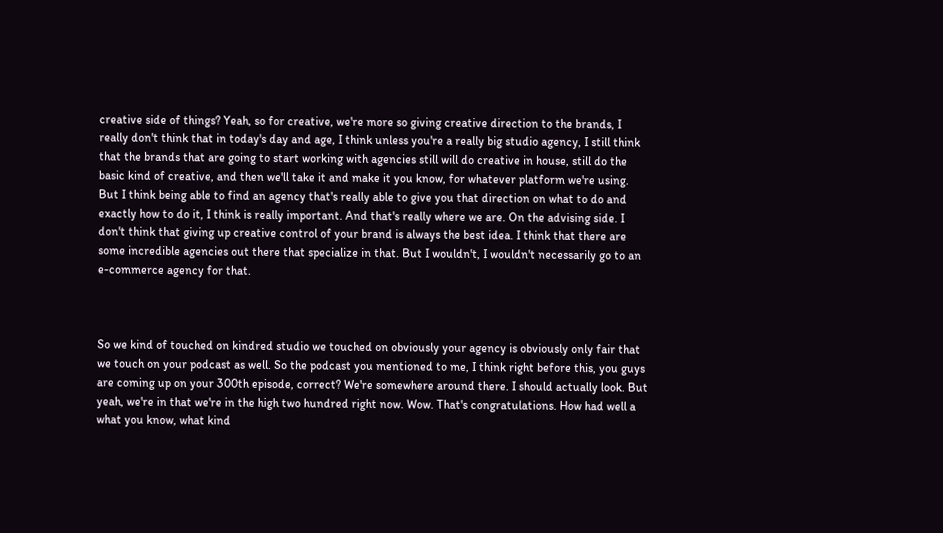creative side of things? Yeah, so for creative, we're more so giving creative direction to the brands, I really don't think that in today's day and age, I think unless you're a really big studio agency, I still think that the brands that are going to start working with agencies still will do creative in house, still do the basic kind of creative, and then we'll take it and make it you know, for whatever platform we're using. But I think being able to find an agency that's really able to give you that direction on what to do and exactly how to do it, I think is really important. And that's really where we are. On the advising side. I don't think that giving up creative control of your brand is always the best idea. I think that there are some incredible agencies out there that specialize in that. But I wouldn't, I wouldn't necessarily go to an e-commerce agency for that.



So we kind of touched on kindred studio we touched on obviously your agency is obviously only fair that we touch on your podcast as well. So the podcast you mentioned to me, I think right before this, you guys are coming up on your 300th episode, correct? We're somewhere around there. I should actually look. But yeah, we're in that we're in the high two hundred right now. Wow. That's congratulations. How had well a what you know, what kind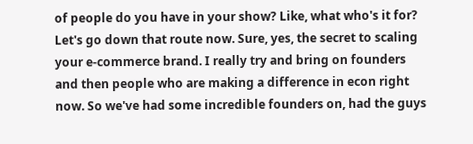of people do you have in your show? Like, what who's it for? Let's go down that route now. Sure, yes, the secret to scaling your e-commerce brand. I really try and bring on founders and then people who are making a difference in econ right now. So we've had some incredible founders on, had the guys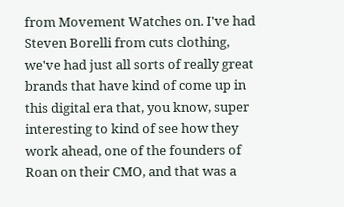from Movement Watches on. I've had Steven Borelli from cuts clothing, we've had just all sorts of really great brands that have kind of come up in this digital era that, you know, super interesting to kind of see how they work ahead, one of the founders of Roan on their CMO, and that was a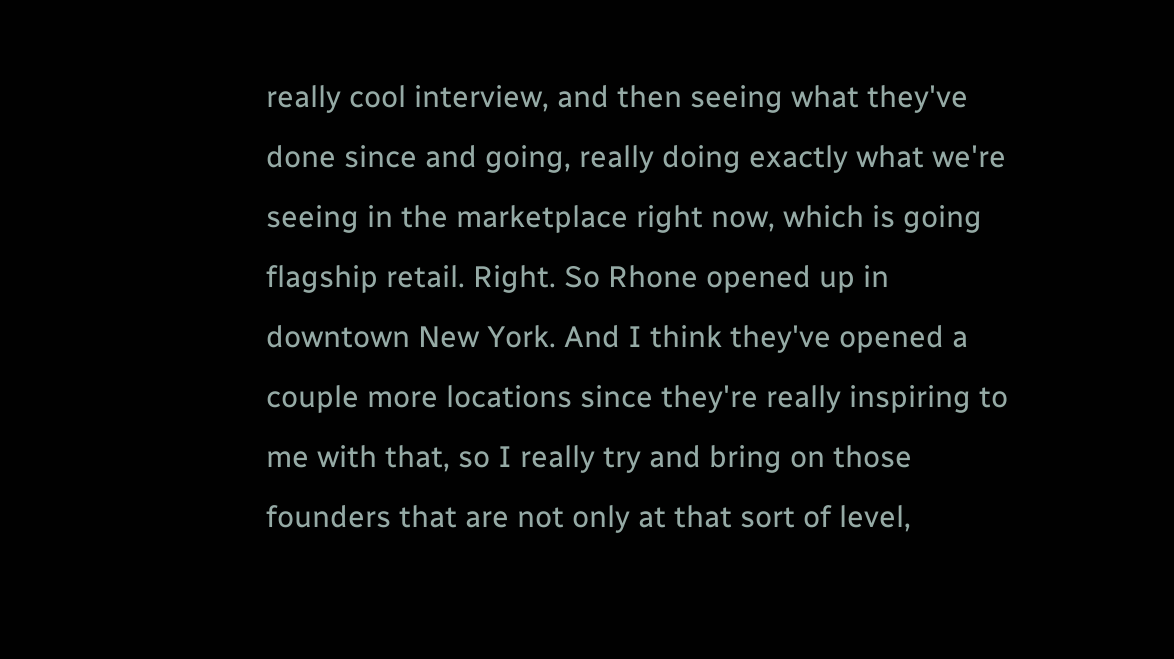really cool interview, and then seeing what they've done since and going, really doing exactly what we're seeing in the marketplace right now, which is going flagship retail. Right. So Rhone opened up in downtown New York. And I think they've opened a couple more locations since they're really inspiring to me with that, so I really try and bring on those founders that are not only at that sort of level,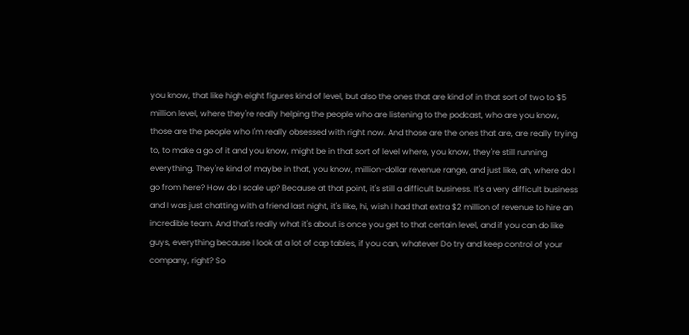you know, that like high eight figures kind of level, but also the ones that are kind of in that sort of two to $5 million level, where they're really helping the people who are listening to the podcast, who are you know, those are the people who I'm really obsessed with right now. And those are the ones that are, are really trying to, to make a go of it and you know, might be in that sort of level where, you know, they're still running everything. They're kind of maybe in that, you know, million-dollar revenue range, and just like, ah, where do I go from here? How do I scale up? Because at that point, it's still a difficult business. It's a very difficult business and I was just chatting with a friend last night, it's like, hi, wish I had that extra $2 million of revenue to hire an incredible team. And that's really what it's about is once you get to that certain level, and if you can do like guys, everything because I look at a lot of cap tables, if you can, whatever Do try and keep control of your company, right? So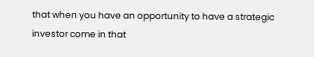that when you have an opportunity to have a strategic investor come in that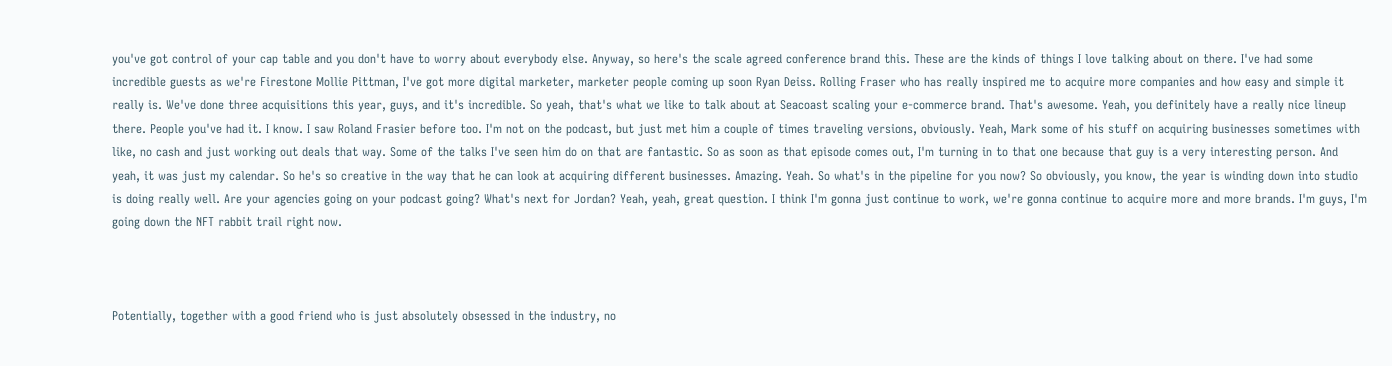you've got control of your cap table and you don't have to worry about everybody else. Anyway, so here's the scale agreed conference brand this. These are the kinds of things I love talking about on there. I've had some incredible guests as we're Firestone Mollie Pittman, I've got more digital marketer, marketer people coming up soon Ryan Deiss. Rolling Fraser who has really inspired me to acquire more companies and how easy and simple it really is. We've done three acquisitions this year, guys, and it's incredible. So yeah, that's what we like to talk about at Seacoast scaling your e-commerce brand. That's awesome. Yeah, you definitely have a really nice lineup there. People you've had it. I know. I saw Roland Frasier before too. I'm not on the podcast, but just met him a couple of times traveling versions, obviously. Yeah, Mark some of his stuff on acquiring businesses sometimes with like, no cash and just working out deals that way. Some of the talks I've seen him do on that are fantastic. So as soon as that episode comes out, I'm turning in to that one because that guy is a very interesting person. And yeah, it was just my calendar. So he's so creative in the way that he can look at acquiring different businesses. Amazing. Yeah. So what's in the pipeline for you now? So obviously, you know, the year is winding down into studio is doing really well. Are your agencies going on your podcast going? What's next for Jordan? Yeah, yeah, great question. I think I'm gonna just continue to work, we're gonna continue to acquire more and more brands. I'm guys, I'm going down the NFT rabbit trail right now.



Potentially, together with a good friend who is just absolutely obsessed in the industry, no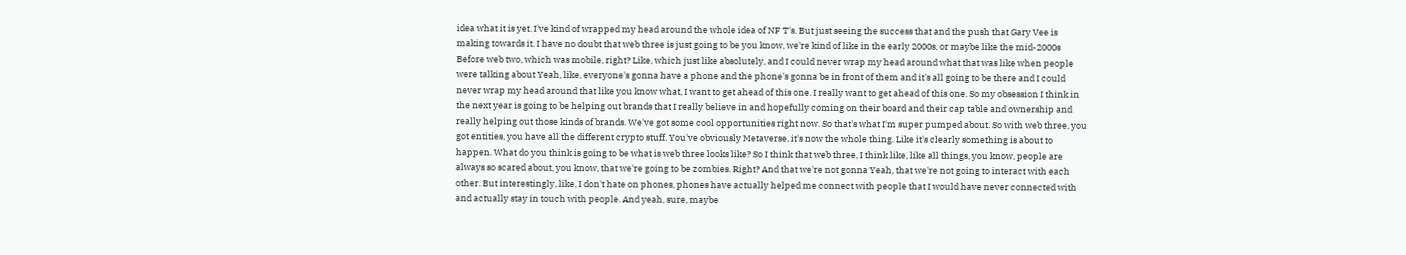idea what it is yet. I've kind of wrapped my head around the whole idea of NF T's. But just seeing the success that and the push that Gary Vee is making towards it. I have no doubt that web three is just going to be you know, we're kind of like in the early 2000s, or maybe like the mid-2000s Before web two, which was mobile, right? Like, which just like absolutely, and I could never wrap my head around what that was like when people were talking about Yeah, like, everyone's gonna have a phone and the phone's gonna be in front of them and it's all going to be there and I could never wrap my head around that like you know what, I want to get ahead of this one. I really want to get ahead of this one. So my obsession I think in the next year is going to be helping out brands that I really believe in and hopefully coming on their board and their cap table and ownership and really helping out those kinds of brands. We've got some cool opportunities right now. So that's what I'm super pumped about. So with web three, you got entities, you have all the different crypto stuff. You've obviously Metaverse, it's now the whole thing. Like it's clearly something is about to happen. What do you think is going to be what is web three looks like? So I think that web three, I think like, like all things, you know, people are always so scared about, you know, that we're going to be zombies. Right? And that we're not gonna Yeah, that we're not going to interact with each other. But interestingly, like, I don't hate on phones, phones have actually helped me connect with people that I would have never connected with and actually stay in touch with people. And yeah, sure, maybe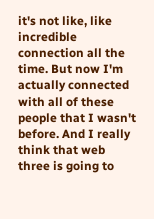it's not like, like incredible connection all the time. But now I'm actually connected with all of these people that I wasn't before. And I really think that web three is going to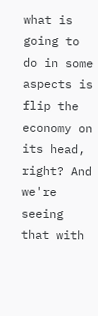what is going to do in some aspects is flip the economy on its head, right? And we're seeing that with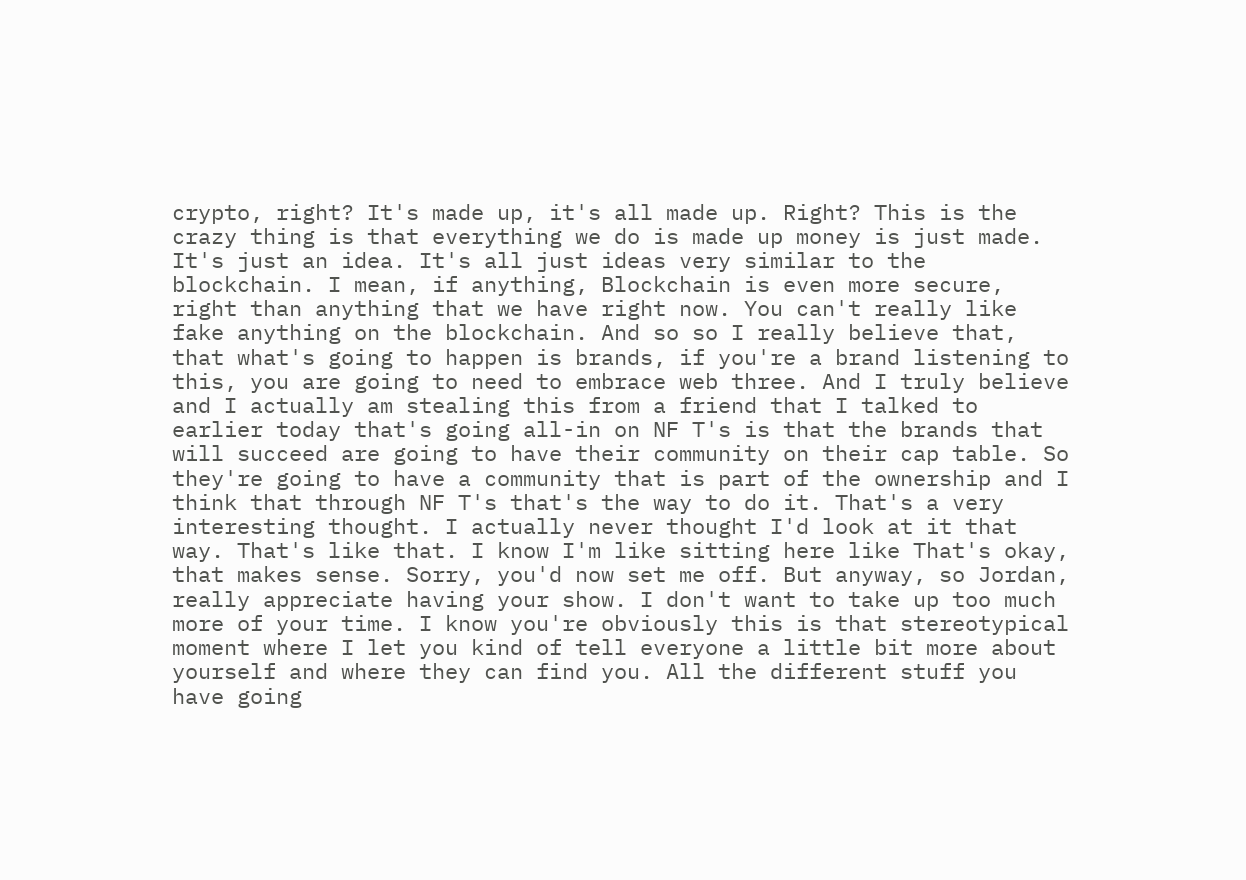crypto, right? It's made up, it's all made up. Right? This is the crazy thing is that everything we do is made up money is just made. It's just an idea. It's all just ideas very similar to the blockchain. I mean, if anything, Blockchain is even more secure, right than anything that we have right now. You can't really like fake anything on the blockchain. And so so I really believe that, that what's going to happen is brands, if you're a brand listening to this, you are going to need to embrace web three. And I truly believe and I actually am stealing this from a friend that I talked to earlier today that's going all-in on NF T's is that the brands that will succeed are going to have their community on their cap table. So they're going to have a community that is part of the ownership and I think that through NF T's that's the way to do it. That's a very interesting thought. I actually never thought I'd look at it that way. That's like that. I know I'm like sitting here like That's okay, that makes sense. Sorry, you'd now set me off. But anyway, so Jordan, really appreciate having your show. I don't want to take up too much more of your time. I know you're obviously this is that stereotypical moment where I let you kind of tell everyone a little bit more about yourself and where they can find you. All the different stuff you have going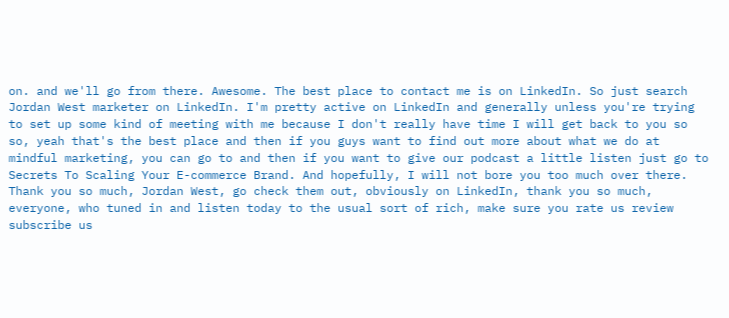on. and we'll go from there. Awesome. The best place to contact me is on LinkedIn. So just search Jordan West marketer on LinkedIn. I'm pretty active on LinkedIn and generally unless you're trying to set up some kind of meeting with me because I don't really have time I will get back to you so so, yeah that's the best place and then if you guys want to find out more about what we do at mindful marketing, you can go to and then if you want to give our podcast a little listen just go to Secrets To Scaling Your E-commerce Brand. And hopefully, I will not bore you too much over there. Thank you so much, Jordan West, go check them out, obviously on LinkedIn, thank you so much, everyone, who tuned in and listen today to the usual sort of rich, make sure you rate us review subscribe us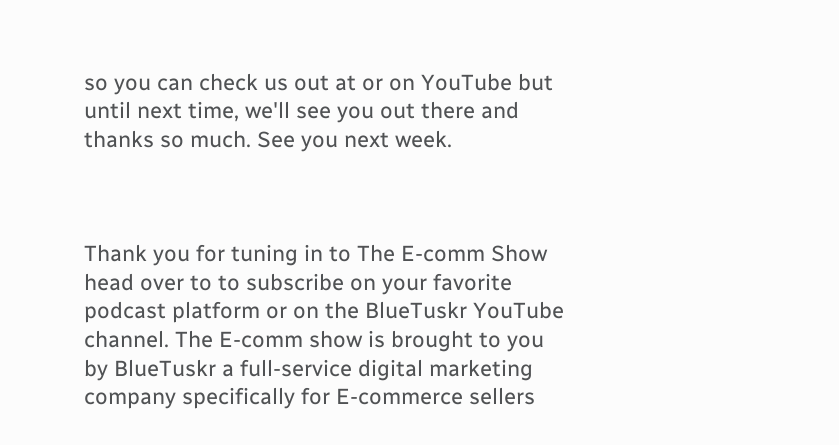so you can check us out at or on YouTube but until next time, we'll see you out there and thanks so much. See you next week.



Thank you for tuning in to The E-comm Show head over to to subscribe on your favorite podcast platform or on the BlueTuskr YouTube channel. The E-comm show is brought to you by BlueTuskr a full-service digital marketing company specifically for E-commerce sellers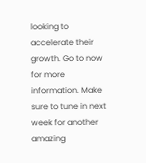looking to accelerate their growth. Go to now for more information. Make sure to tune in next week for another amazing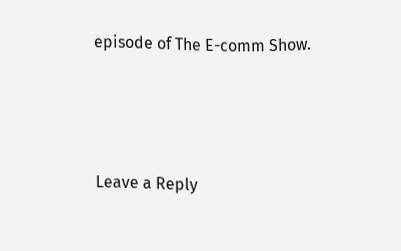episode of The E-comm Show.






Leave a Reply